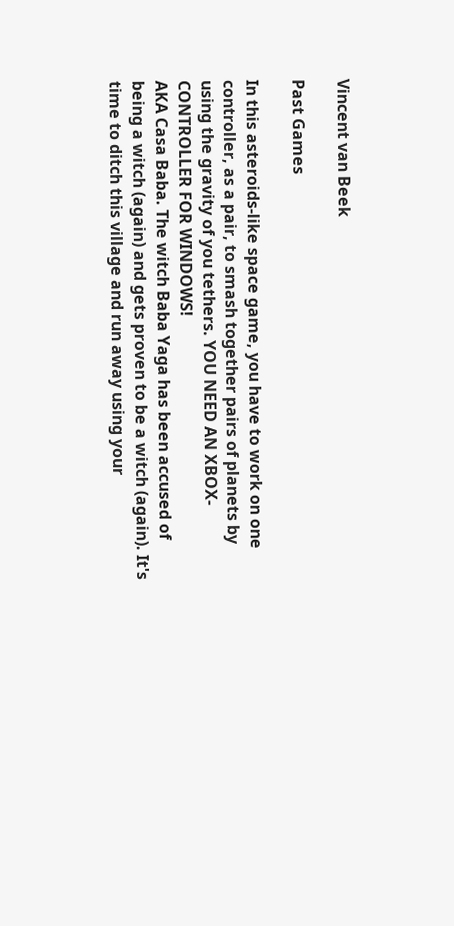Vincent van Beek

Past Games

In this asteroids-like space game, you have to work on one controller, as a pair, to smash together pairs of planets by using the gravity of you tethers. YOU NEED AN XBOX-CONTROLLER FOR WINDOWS!
AKA Casa Baba. The witch Baba Yaga has been accused of being a witch (again) and gets proven to be a witch (again). It's time to ditch this village and run away using your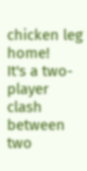chicken leg home!
It's a two-player clash between two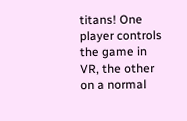titans! One player controls the game in VR, the other on a normal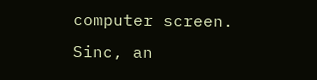computer screen.
Sinc, an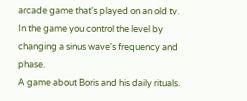arcade game that's played on an old tv. In the game you control the level by changing a sinus wave's frequency and phase.
A game about Boris and his daily rituals.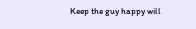Keep the guy happy will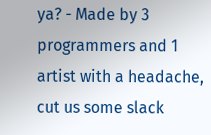ya? - Made by 3 programmers and 1 artist with a headache, cut us some slack